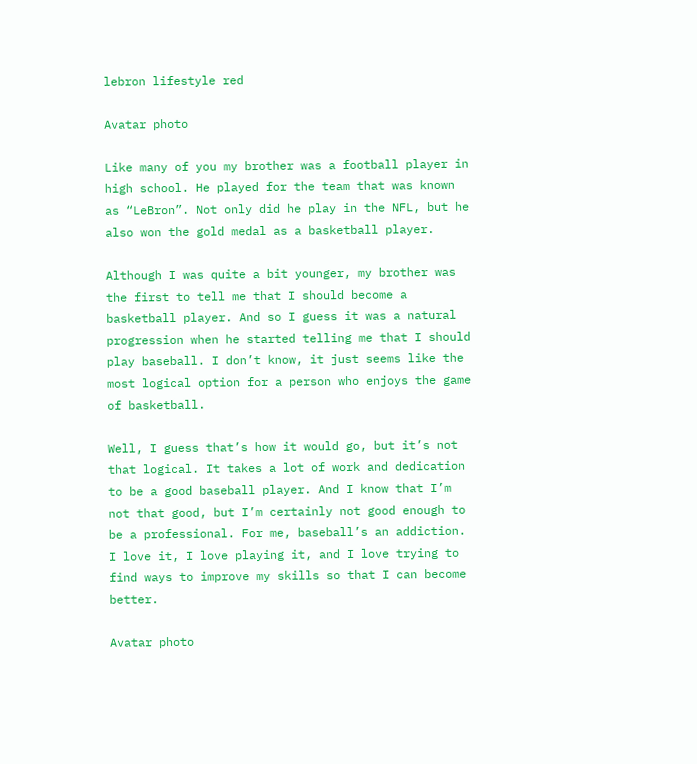lebron lifestyle red

Avatar photo

Like many of you my brother was a football player in high school. He played for the team that was known as “LeBron”. Not only did he play in the NFL, but he also won the gold medal as a basketball player.

Although I was quite a bit younger, my brother was the first to tell me that I should become a basketball player. And so I guess it was a natural progression when he started telling me that I should play baseball. I don’t know, it just seems like the most logical option for a person who enjoys the game of basketball.

Well, I guess that’s how it would go, but it’s not that logical. It takes a lot of work and dedication to be a good baseball player. And I know that I’m not that good, but I’m certainly not good enough to be a professional. For me, baseball’s an addiction. I love it, I love playing it, and I love trying to find ways to improve my skills so that I can become better.

Avatar photo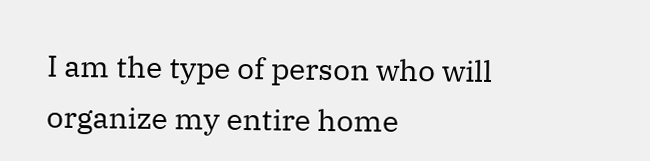I am the type of person who will organize my entire home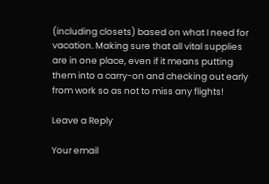(including closets) based on what I need for vacation. Making sure that all vital supplies are in one place, even if it means putting them into a carry-on and checking out early from work so as not to miss any flights!

Leave a Reply

Your email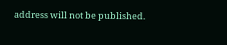address will not be published.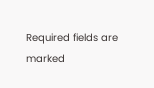Required fields are marked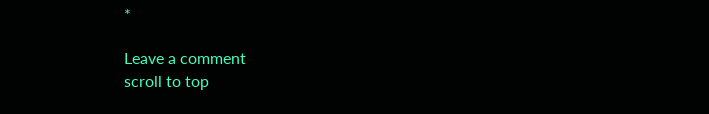*

Leave a comment
scroll to top